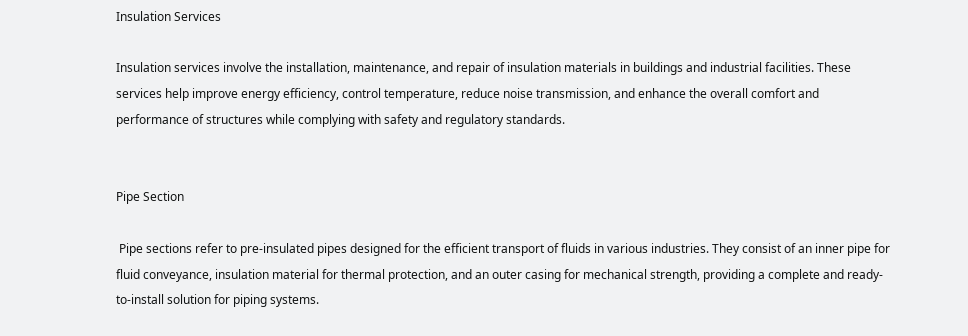Insulation Services

Insulation services involve the installation, maintenance, and repair of insulation materials in buildings and industrial facilities. These services help improve energy efficiency, control temperature, reduce noise transmission, and enhance the overall comfort and performance of structures while complying with safety and regulatory standards.


Pipe Section

 Pipe sections refer to pre-insulated pipes designed for the efficient transport of fluids in various industries. They consist of an inner pipe for fluid conveyance, insulation material for thermal protection, and an outer casing for mechanical strength, providing a complete and ready-to-install solution for piping systems.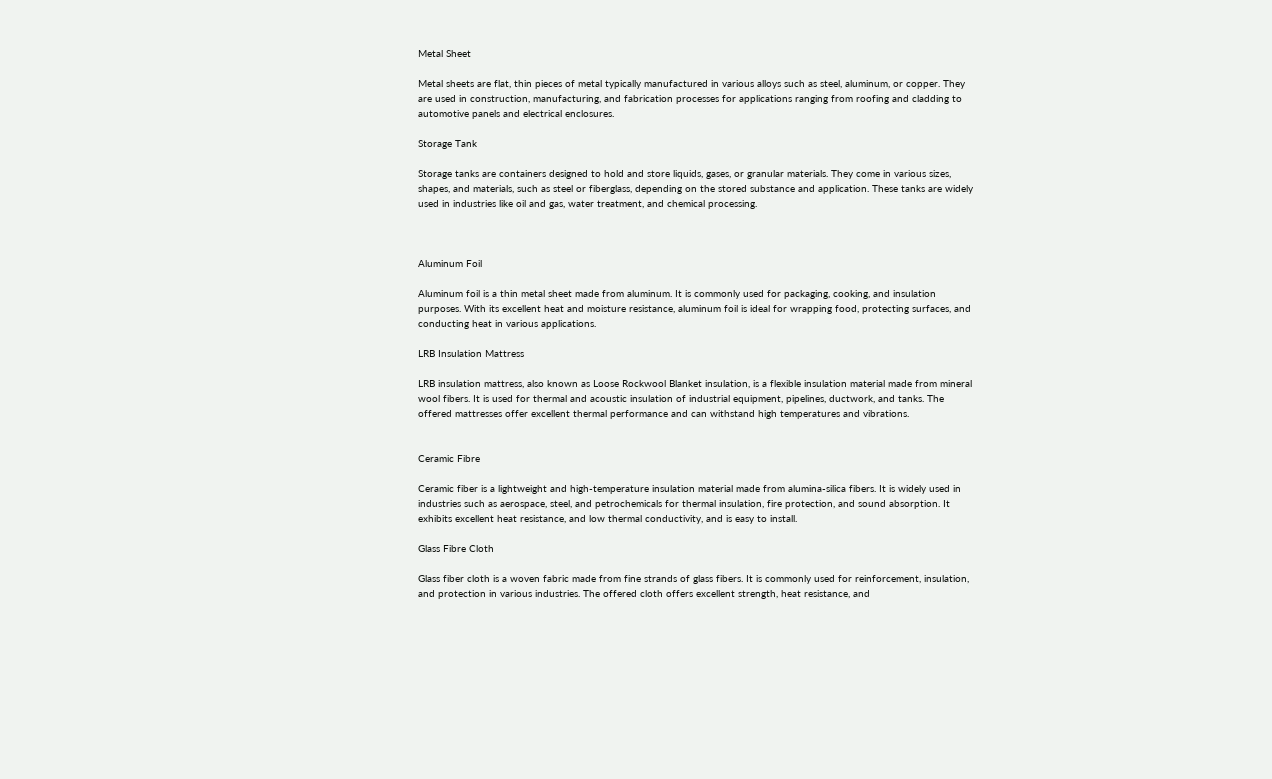Metal Sheet

Metal sheets are flat, thin pieces of metal typically manufactured in various alloys such as steel, aluminum, or copper. They are used in construction, manufacturing, and fabrication processes for applications ranging from roofing and cladding to automotive panels and electrical enclosures.

Storage Tank

Storage tanks are containers designed to hold and store liquids, gases, or granular materials. They come in various sizes, shapes, and materials, such as steel or fiberglass, depending on the stored substance and application. These tanks are widely used in industries like oil and gas, water treatment, and chemical processing.



Aluminum Foil

Aluminum foil is a thin metal sheet made from aluminum. It is commonly used for packaging, cooking, and insulation purposes. With its excellent heat and moisture resistance, aluminum foil is ideal for wrapping food, protecting surfaces, and conducting heat in various applications.

LRB Insulation Mattress

LRB insulation mattress, also known as Loose Rockwool Blanket insulation, is a flexible insulation material made from mineral wool fibers. It is used for thermal and acoustic insulation of industrial equipment, pipelines, ductwork, and tanks. The offered mattresses offer excellent thermal performance and can withstand high temperatures and vibrations.


Ceramic Fibre

Ceramic fiber is a lightweight and high-temperature insulation material made from alumina-silica fibers. It is widely used in industries such as aerospace, steel, and petrochemicals for thermal insulation, fire protection, and sound absorption. It exhibits excellent heat resistance, and low thermal conductivity, and is easy to install.

Glass Fibre Cloth

Glass fiber cloth is a woven fabric made from fine strands of glass fibers. It is commonly used for reinforcement, insulation, and protection in various industries. The offered cloth offers excellent strength, heat resistance, and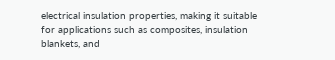electrical insulation properties, making it suitable for applications such as composites, insulation blankets, and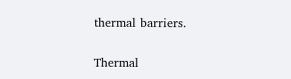thermal barriers.

Thermal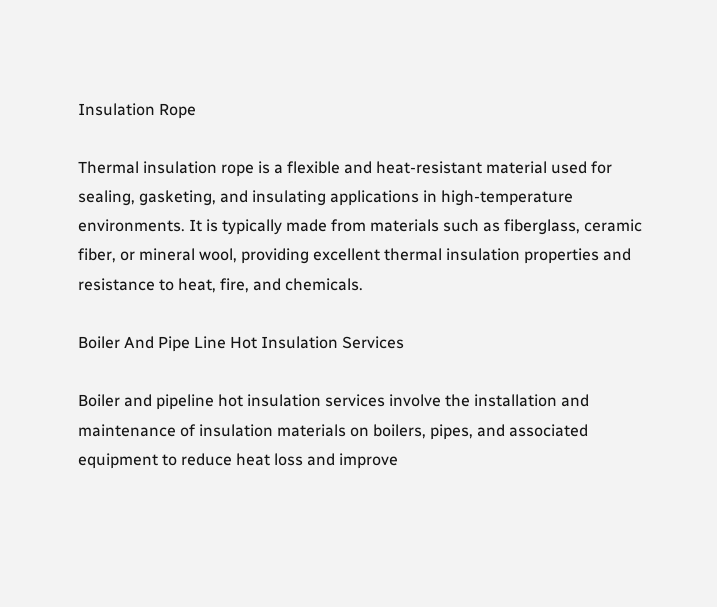Insulation Rope

Thermal insulation rope is a flexible and heat-resistant material used for sealing, gasketing, and insulating applications in high-temperature environments. It is typically made from materials such as fiberglass, ceramic fiber, or mineral wool, providing excellent thermal insulation properties and resistance to heat, fire, and chemicals.

Boiler And Pipe Line Hot Insulation Services

Boiler and pipeline hot insulation services involve the installation and maintenance of insulation materials on boilers, pipes, and associated equipment to reduce heat loss and improve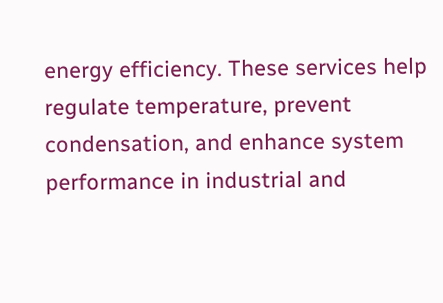energy efficiency. These services help regulate temperature, prevent condensation, and enhance system performance in industrial and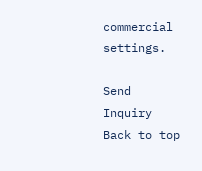commercial settings.

Send Inquiry
Back to top